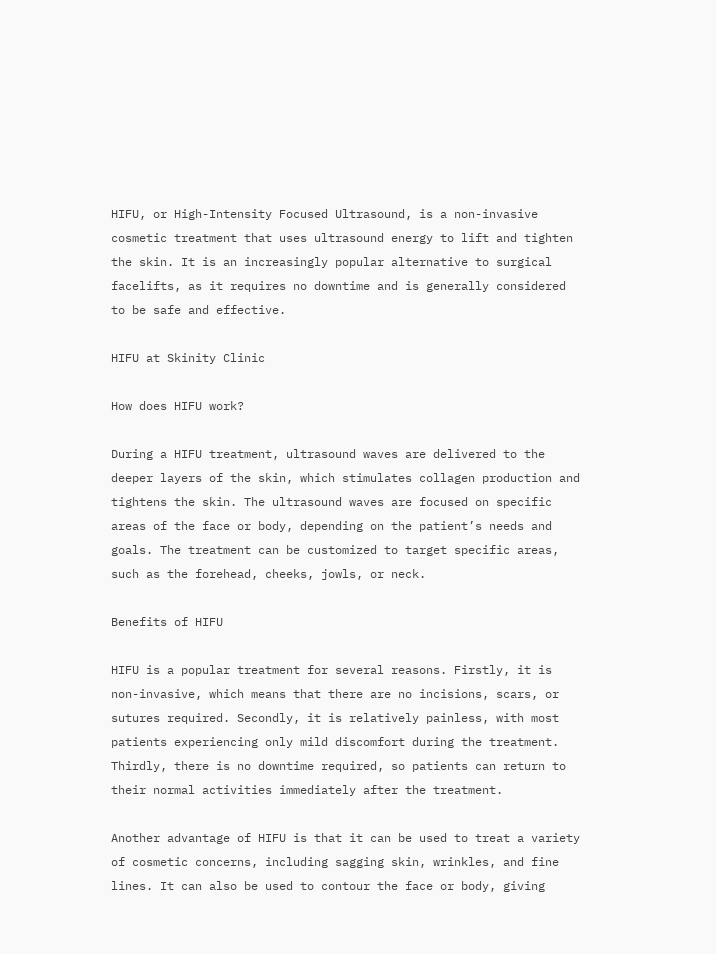HIFU, or High-Intensity Focused Ultrasound, is a non-invasive cosmetic treatment that uses ultrasound energy to lift and tighten the skin. It is an increasingly popular alternative to surgical facelifts, as it requires no downtime and is generally considered to be safe and effective.

HIFU at Skinity Clinic

How does HIFU work?

During a HIFU treatment, ultrasound waves are delivered to the deeper layers of the skin, which stimulates collagen production and tightens the skin. The ultrasound waves are focused on specific areas of the face or body, depending on the patient’s needs and goals. The treatment can be customized to target specific areas, such as the forehead, cheeks, jowls, or neck.

Benefits of HIFU

HIFU is a popular treatment for several reasons. Firstly, it is non-invasive, which means that there are no incisions, scars, or sutures required. Secondly, it is relatively painless, with most patients experiencing only mild discomfort during the treatment. Thirdly, there is no downtime required, so patients can return to their normal activities immediately after the treatment.

Another advantage of HIFU is that it can be used to treat a variety of cosmetic concerns, including sagging skin, wrinkles, and fine lines. It can also be used to contour the face or body, giving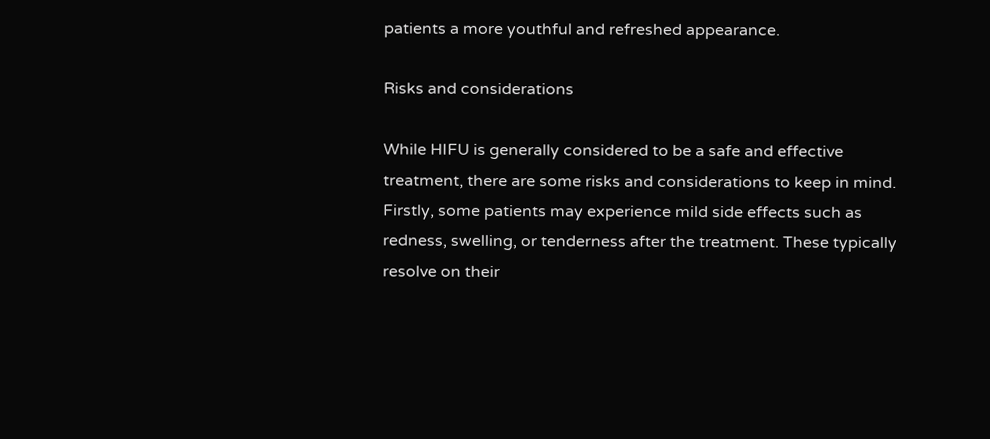patients a more youthful and refreshed appearance.

Risks and considerations

While HIFU is generally considered to be a safe and effective treatment, there are some risks and considerations to keep in mind. Firstly, some patients may experience mild side effects such as redness, swelling, or tenderness after the treatment. These typically resolve on their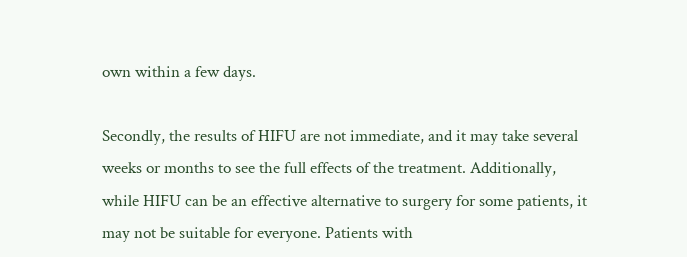own within a few days.

Secondly, the results of HIFU are not immediate, and it may take several weeks or months to see the full effects of the treatment. Additionally, while HIFU can be an effective alternative to surgery for some patients, it may not be suitable for everyone. Patients with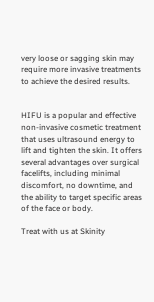very loose or sagging skin may require more invasive treatments to achieve the desired results.


HIFU is a popular and effective non-invasive cosmetic treatment that uses ultrasound energy to lift and tighten the skin. It offers several advantages over surgical facelifts, including minimal discomfort, no downtime, and the ability to target specific areas of the face or body.

Treat with us at Skinity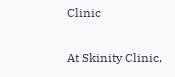Clinic

At Skinity Clinic,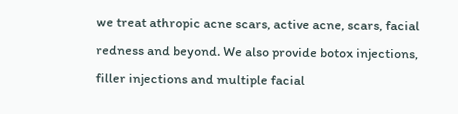we treat athropic acne scars, active acne, scars, facial redness and beyond. We also provide botox injections, filler injections and multiple facial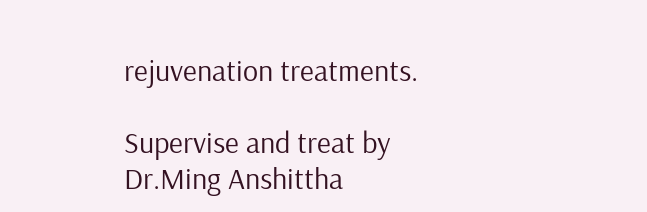rejuvenation treatments.

Supervise and treat by Dr.Ming Anshittha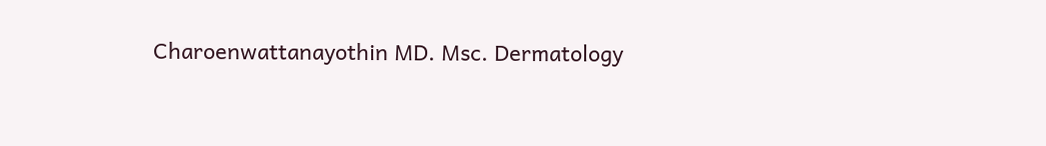Charoenwattanayothin MD. Msc. Dermatology